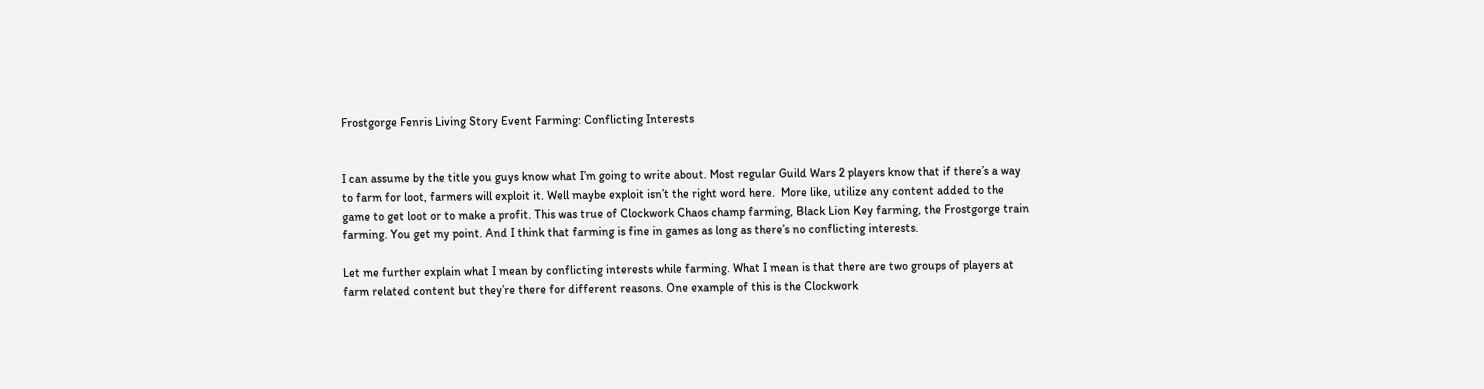Frostgorge Fenris Living Story Event Farming: Conflicting Interests


I can assume by the title you guys know what I’m going to write about. Most regular Guild Wars 2 players know that if there’s a way to farm for loot, farmers will exploit it. Well maybe exploit isn’t the right word here.  More like, utilize any content added to the game to get loot or to make a profit. This was true of Clockwork Chaos champ farming, Black Lion Key farming, the Frostgorge train farming. You get my point. And I think that farming is fine in games as long as there’s no conflicting interests.

Let me further explain what I mean by conflicting interests while farming. What I mean is that there are two groups of players at farm related content but they’re there for different reasons. One example of this is the Clockwork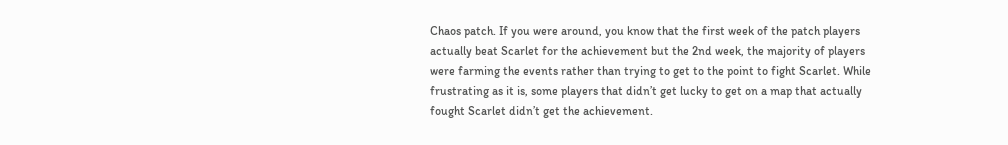Chaos patch. If you were around, you know that the first week of the patch players actually beat Scarlet for the achievement but the 2nd week, the majority of players were farming the events rather than trying to get to the point to fight Scarlet. While frustrating as it is, some players that didn’t get lucky to get on a map that actually fought Scarlet didn’t get the achievement.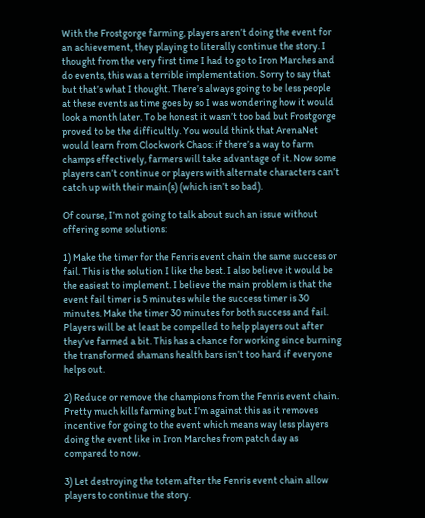With the Frostgorge farming, players aren’t doing the event for an achievement, they playing to literally continue the story. I thought from the very first time I had to go to Iron Marches and do events, this was a terrible implementation. Sorry to say that but that’s what I thought. There’s always going to be less people at these events as time goes by so I was wondering how it would look a month later. To be honest it wasn’t too bad but Frostgorge proved to be the difficultly. You would think that ArenaNet would learn from Clockwork Chaos: if there’s a way to farm champs effectively, farmers will take advantage of it. Now some players can’t continue or players with alternate characters can’t catch up with their main(s) (which isn’t so bad).

Of course, I’m not going to talk about such an issue without offering some solutions:

1) Make the timer for the Fenris event chain the same success or fail. This is the solution I like the best. I also believe it would be the easiest to implement. I believe the main problem is that the event fail timer is 5 minutes while the success timer is 30 minutes. Make the timer 30 minutes for both success and fail. Players will be at least be compelled to help players out after they’ve farmed a bit. This has a chance for working since burning the transformed shamans health bars isn’t too hard if everyone helps out.

2) Reduce or remove the champions from the Fenris event chain. Pretty much kills farming but I’m against this as it removes incentive for going to the event which means way less players doing the event like in Iron Marches from patch day as compared to now.

3) Let destroying the totem after the Fenris event chain allow players to continue the story.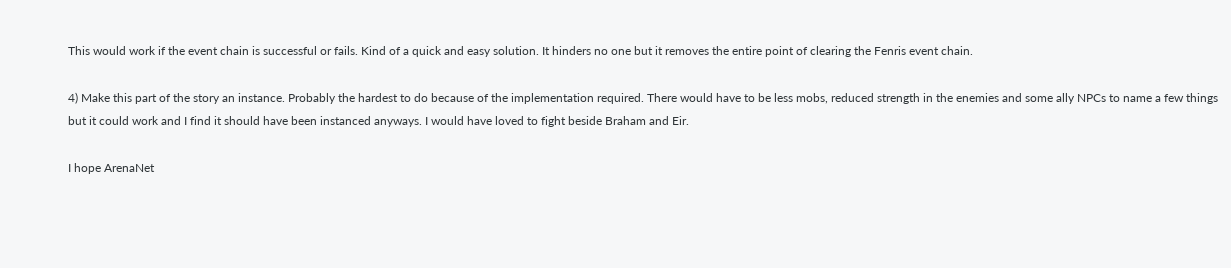This would work if the event chain is successful or fails. Kind of a quick and easy solution. It hinders no one but it removes the entire point of clearing the Fenris event chain.

4) Make this part of the story an instance. Probably the hardest to do because of the implementation required. There would have to be less mobs, reduced strength in the enemies and some ally NPCs to name a few things but it could work and I find it should have been instanced anyways. I would have loved to fight beside Braham and Eir.

I hope ArenaNet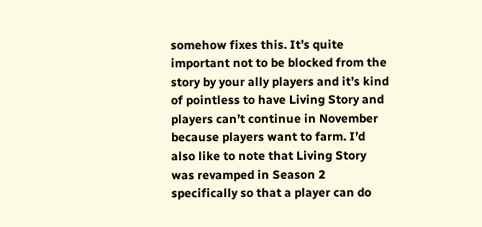somehow fixes this. It’s quite important not to be blocked from the story by your ally players and it’s kind of pointless to have Living Story and players can’t continue in November because players want to farm. I’d also like to note that Living Story was revamped in Season 2 specifically so that a player can do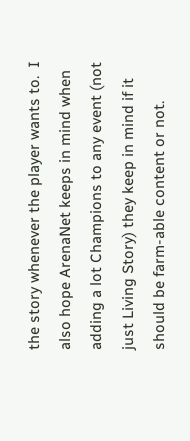the story whenever the player wants to.  I also hope ArenaNet keeps in mind when adding a lot Champions to any event (not just Living Story) they keep in mind if it should be farm-able content or not.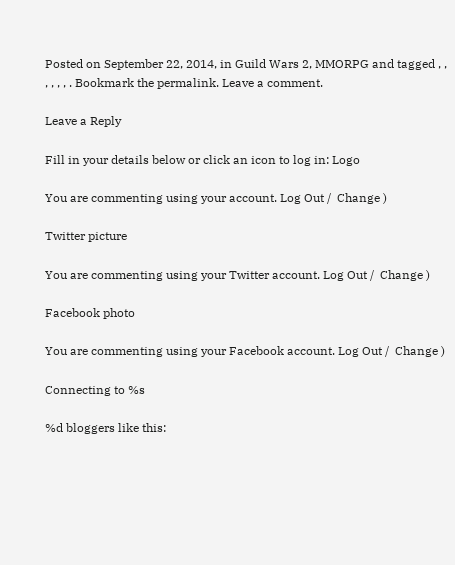Posted on September 22, 2014, in Guild Wars 2, MMORPG and tagged , , , , , , . Bookmark the permalink. Leave a comment.

Leave a Reply

Fill in your details below or click an icon to log in: Logo

You are commenting using your account. Log Out /  Change )

Twitter picture

You are commenting using your Twitter account. Log Out /  Change )

Facebook photo

You are commenting using your Facebook account. Log Out /  Change )

Connecting to %s

%d bloggers like this: